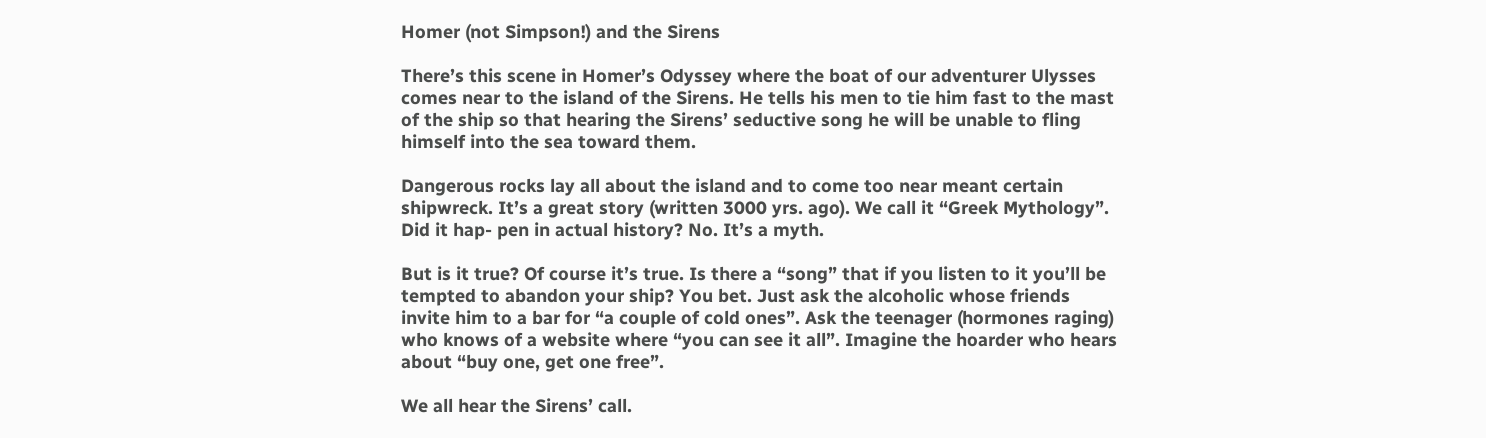Homer (not Simpson!) and the Sirens

There’s this scene in Homer’s Odyssey where the boat of our adventurer Ulysses comes near to the island of the Sirens. He tells his men to tie him fast to the mast of the ship so that hearing the Sirens’ seductive song he will be unable to fling himself into the sea toward them.

Dangerous rocks lay all about the island and to come too near meant certain shipwreck. It’s a great story (written 3000 yrs. ago). We call it “Greek Mythology”. Did it hap- pen in actual history? No. It’s a myth.

But is it true? Of course it’s true. Is there a “song” that if you listen to it you’ll be tempted to abandon your ship? You bet. Just ask the alcoholic whose friends invite him to a bar for “a couple of cold ones”. Ask the teenager (hormones raging) who knows of a website where “you can see it all”. Imagine the hoarder who hears about “buy one, get one free”.

We all hear the Sirens’ call.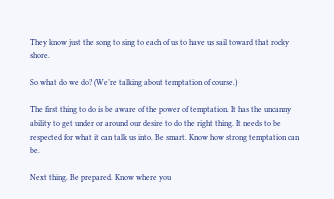They know just the song to sing to each of us to have us sail toward that rocky shore.

So what do we do? (We’re talking about temptation of course.)

The first thing to do is be aware of the power of temptation. It has the uncanny ability to get under or around our desire to do the right thing. It needs to be respected for what it can talk us into. Be smart. Know how strong temptation can be.

Next thing. Be prepared. Know where you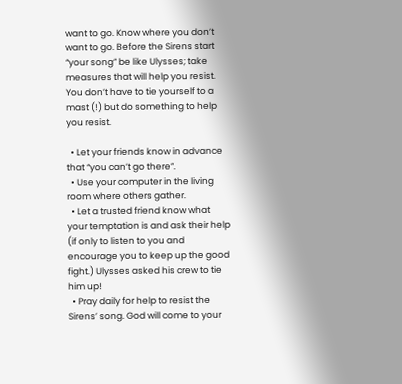want to go. Know where you don’t want to go. Before the Sirens start “your song” be like Ulysses; take measures that will help you resist. You don’t have to tie yourself to a mast (!) but do something to help you resist.

  • Let your friends know in advance that “you can’t go there”.
  • Use your computer in the living room where others gather.
  • Let a trusted friend know what your temptation is and ask their help (if only to listen to you and encourage you to keep up the good fight.) Ulysses asked his crew to tie him up!
  • Pray daily for help to resist the Sirens’ song. God will come to your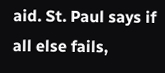aid. St. Paul says if all else fails,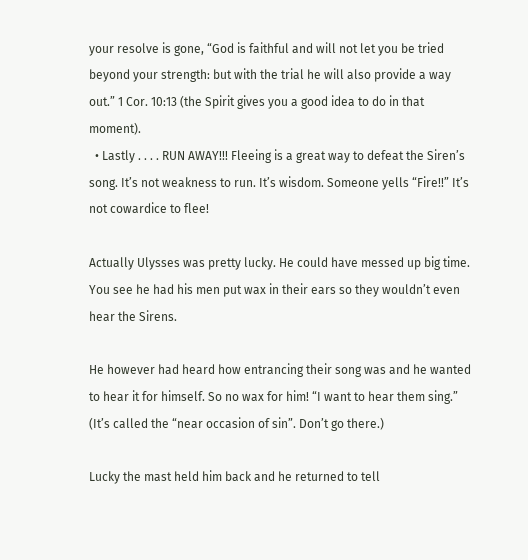your resolve is gone, “God is faithful and will not let you be tried beyond your strength: but with the trial he will also provide a way out.” 1 Cor. 10:13 (the Spirit gives you a good idea to do in that moment).
  • Lastly . . . . RUN AWAY!!! Fleeing is a great way to defeat the Siren’s song. It’s not weakness to run. It’s wisdom. Someone yells “Fire!!” It’s not cowardice to flee!

Actually Ulysses was pretty lucky. He could have messed up big time. You see he had his men put wax in their ears so they wouldn’t even hear the Sirens.

He however had heard how entrancing their song was and he wanted to hear it for himself. So no wax for him! “I want to hear them sing.” (It’s called the “near occasion of sin”. Don’t go there.)

Lucky the mast held him back and he returned to tell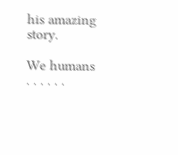his amazing story.

We humans . . . . . .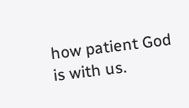how patient God is with us.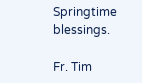Springtime blessings.

Fr. Tim